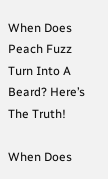When Does Peach Fuzz Turn Into A Beard? Here’s The Truth!

When Does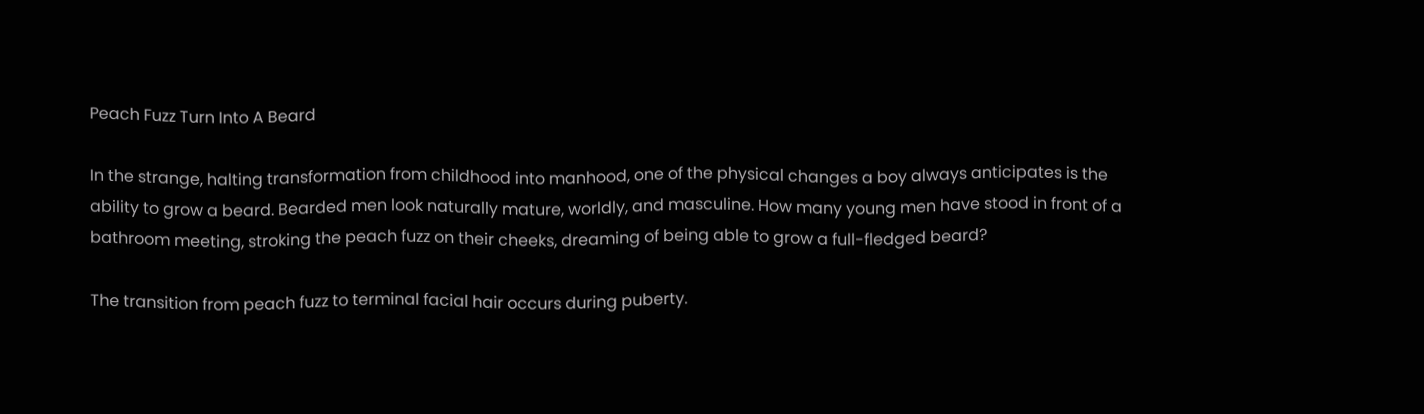Peach Fuzz Turn Into A Beard

In the strange, halting transformation from childhood into manhood, one of the physical changes a boy always anticipates is the ability to grow a beard. Bearded men look naturally mature, worldly, and masculine. How many young men have stood in front of a bathroom meeting, stroking the peach fuzz on their cheeks, dreaming of being able to grow a full-fledged beard?

The transition from peach fuzz to terminal facial hair occurs during puberty.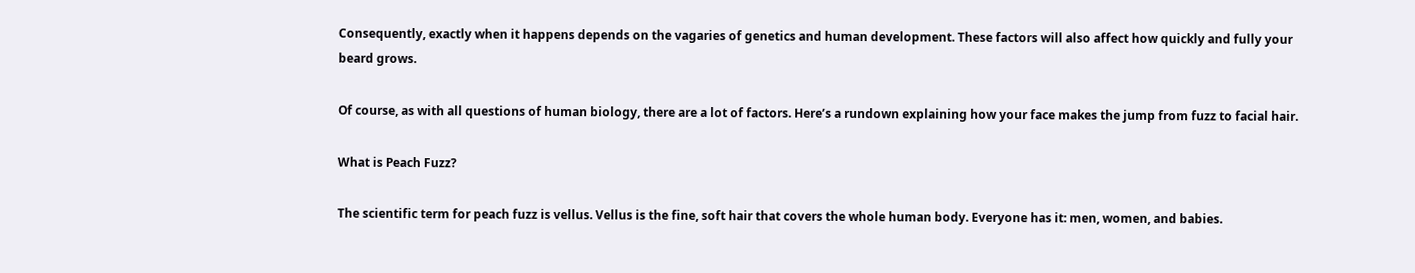Consequently, exactly when it happens depends on the vagaries of genetics and human development. These factors will also affect how quickly and fully your beard grows.

Of course, as with all questions of human biology, there are a lot of factors. Here’s a rundown explaining how your face makes the jump from fuzz to facial hair.

What is Peach Fuzz?

The scientific term for peach fuzz is vellus. Vellus is the fine, soft hair that covers the whole human body. Everyone has it: men, women, and babies.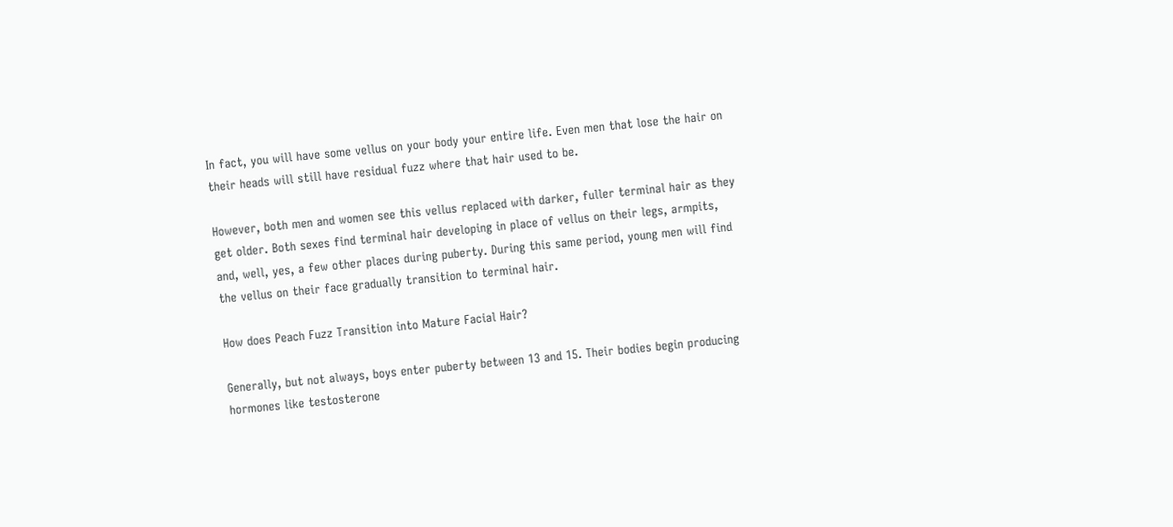In fact, you will have some vellus on your body your entire life. Even men that lose the hair on their heads will still have residual fuzz where that hair used to be.

However, both men and women see this vellus replaced with darker, fuller terminal hair as they get older. Both sexes find terminal hair developing in place of vellus on their legs, armpits, and, well, yes, a few other places during puberty. During this same period, young men will find the vellus on their face gradually transition to terminal hair.

How does Peach Fuzz Transition into Mature Facial Hair?

Generally, but not always, boys enter puberty between 13 and 15. Their bodies begin producing hormones like testosterone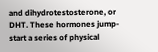and dihydrotestosterone, or DHT. These hormones jump-start a series of physical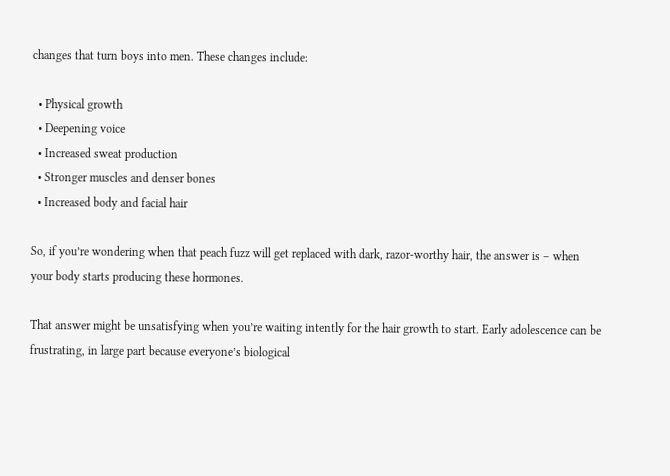changes that turn boys into men. These changes include:

  • Physical growth
  • Deepening voice
  • Increased sweat production
  • Stronger muscles and denser bones
  • Increased body and facial hair

So, if you’re wondering when that peach fuzz will get replaced with dark, razor-worthy hair, the answer is – when your body starts producing these hormones.

That answer might be unsatisfying when you’re waiting intently for the hair growth to start. Early adolescence can be frustrating, in large part because everyone’s biological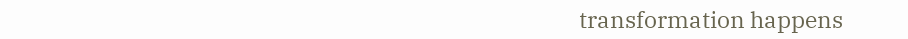transformation happens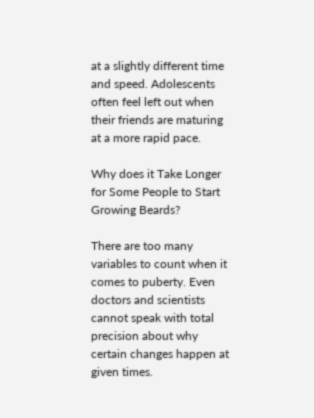at a slightly different time and speed. Adolescents often feel left out when their friends are maturing at a more rapid pace.

Why does it Take Longer for Some People to Start Growing Beards?

There are too many variables to count when it comes to puberty. Even doctors and scientists cannot speak with total precision about why certain changes happen at given times.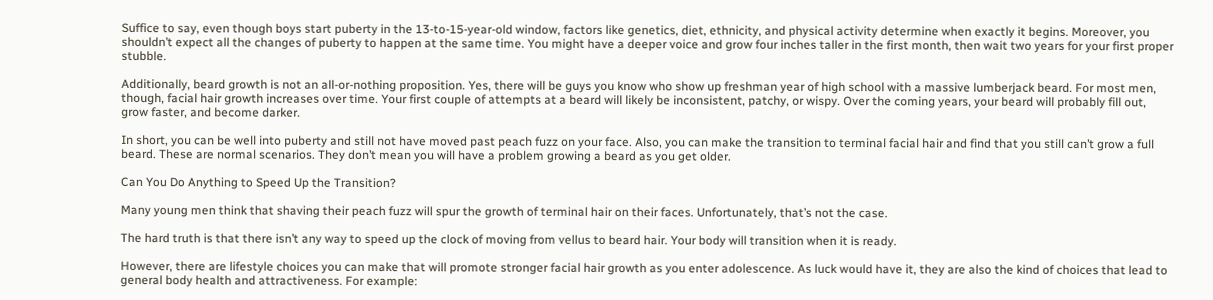Suffice to say, even though boys start puberty in the 13-to-15-year-old window, factors like genetics, diet, ethnicity, and physical activity determine when exactly it begins. Moreover, you shouldn’t expect all the changes of puberty to happen at the same time. You might have a deeper voice and grow four inches taller in the first month, then wait two years for your first proper stubble.

Additionally, beard growth is not an all-or-nothing proposition. Yes, there will be guys you know who show up freshman year of high school with a massive lumberjack beard. For most men, though, facial hair growth increases over time. Your first couple of attempts at a beard will likely be inconsistent, patchy, or wispy. Over the coming years, your beard will probably fill out, grow faster, and become darker.

In short, you can be well into puberty and still not have moved past peach fuzz on your face. Also, you can make the transition to terminal facial hair and find that you still can’t grow a full beard. These are normal scenarios. They don’t mean you will have a problem growing a beard as you get older.

Can You Do Anything to Speed Up the Transition?

Many young men think that shaving their peach fuzz will spur the growth of terminal hair on their faces. Unfortunately, that’s not the case.

The hard truth is that there isn’t any way to speed up the clock of moving from vellus to beard hair. Your body will transition when it is ready.

However, there are lifestyle choices you can make that will promote stronger facial hair growth as you enter adolescence. As luck would have it, they are also the kind of choices that lead to general body health and attractiveness. For example: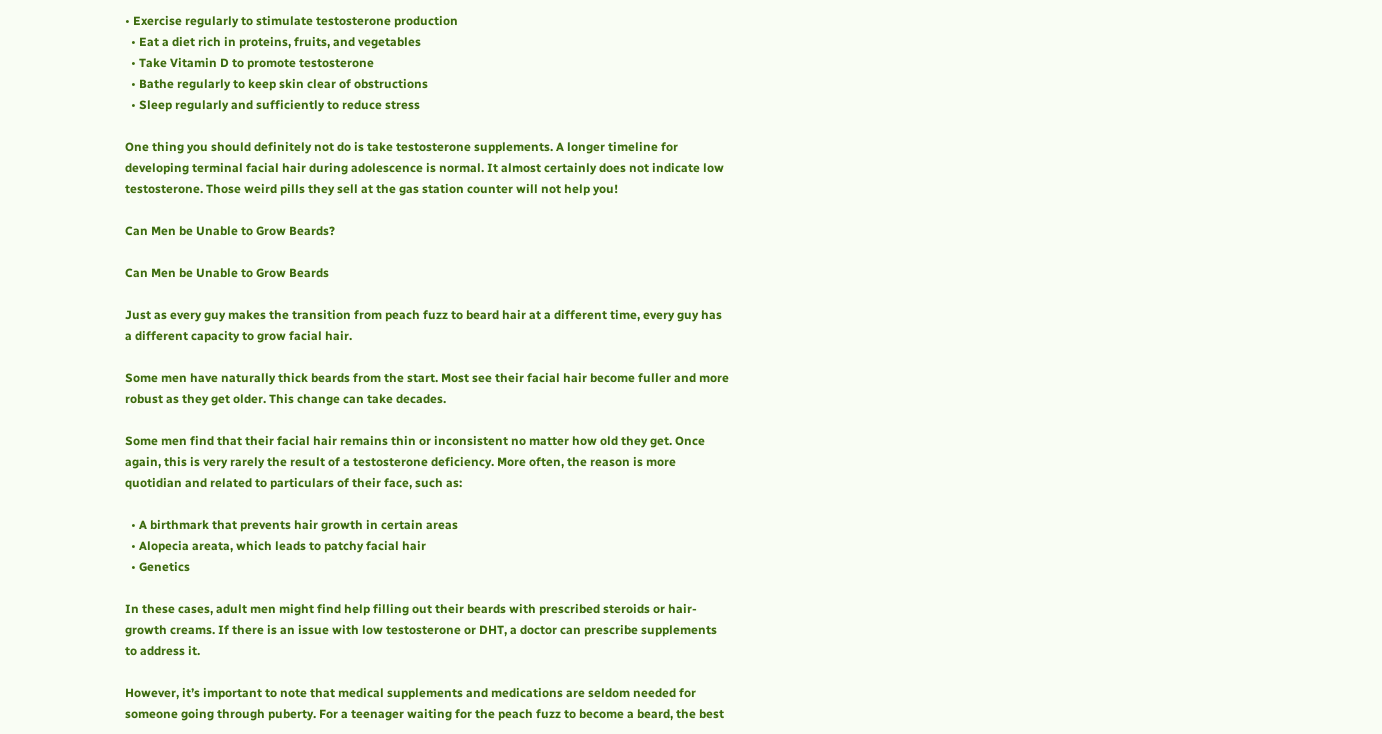• Exercise regularly to stimulate testosterone production
  • Eat a diet rich in proteins, fruits, and vegetables
  • Take Vitamin D to promote testosterone
  • Bathe regularly to keep skin clear of obstructions
  • Sleep regularly and sufficiently to reduce stress

One thing you should definitely not do is take testosterone supplements. A longer timeline for developing terminal facial hair during adolescence is normal. It almost certainly does not indicate low testosterone. Those weird pills they sell at the gas station counter will not help you!

Can Men be Unable to Grow Beards?

Can Men be Unable to Grow Beards

Just as every guy makes the transition from peach fuzz to beard hair at a different time, every guy has a different capacity to grow facial hair.

Some men have naturally thick beards from the start. Most see their facial hair become fuller and more robust as they get older. This change can take decades.

Some men find that their facial hair remains thin or inconsistent no matter how old they get. Once again, this is very rarely the result of a testosterone deficiency. More often, the reason is more quotidian and related to particulars of their face, such as:

  • A birthmark that prevents hair growth in certain areas
  • Alopecia areata, which leads to patchy facial hair
  • Genetics

In these cases, adult men might find help filling out their beards with prescribed steroids or hair-growth creams. If there is an issue with low testosterone or DHT, a doctor can prescribe supplements to address it.

However, it’s important to note that medical supplements and medications are seldom needed for someone going through puberty. For a teenager waiting for the peach fuzz to become a beard, the best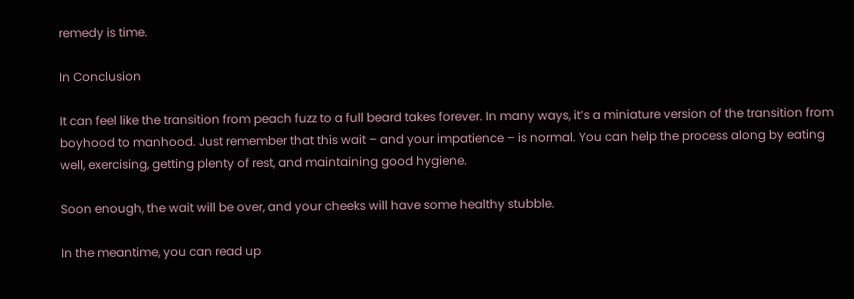remedy is time.

In Conclusion

It can feel like the transition from peach fuzz to a full beard takes forever. In many ways, it’s a miniature version of the transition from boyhood to manhood. Just remember that this wait – and your impatience – is normal. You can help the process along by eating well, exercising, getting plenty of rest, and maintaining good hygiene.

Soon enough, the wait will be over, and your cheeks will have some healthy stubble.

In the meantime, you can read up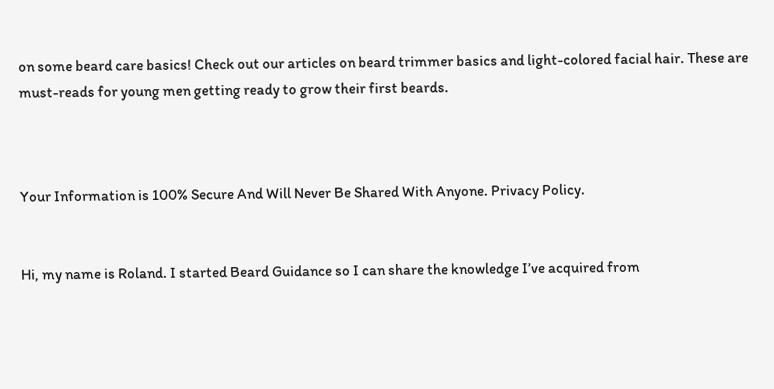on some beard care basics! Check out our articles on beard trimmer basics and light-colored facial hair. These are must-reads for young men getting ready to grow their first beards.



Your Information is 100% Secure And Will Never Be Shared With Anyone. Privacy Policy.


Hi, my name is Roland. I started Beard Guidance so I can share the knowledge I’ve acquired from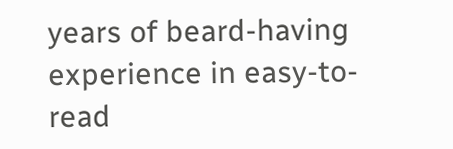years of beard-having experience in easy-to-read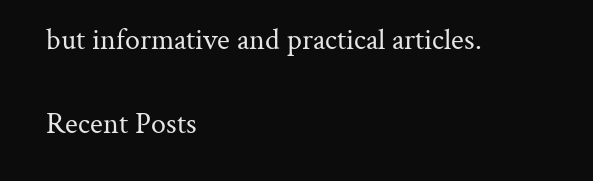but informative and practical articles.

Recent Posts